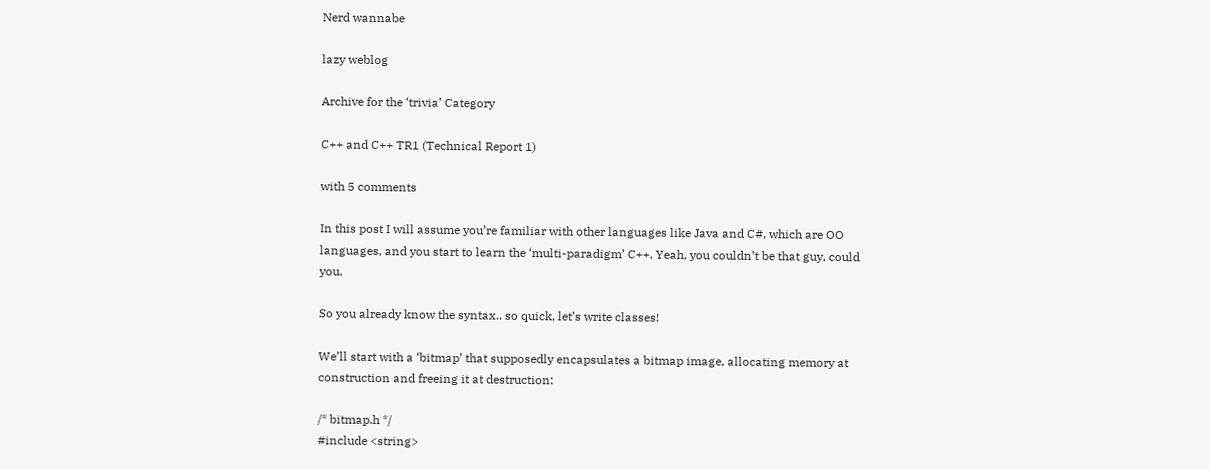Nerd wannabe

lazy weblog

Archive for the ‘trivia’ Category

C++ and C++ TR1 (Technical Report 1)

with 5 comments

In this post I will assume you’re familiar with other languages like Java and C#, which are OO languages, and you start to learn the ‘multi-paradigm’ C++. Yeah, you couldn’t be that guy, could you.

So you already know the syntax.. so quick, let’s write classes!

We’ll start with a ‘bitmap’ that supposedly encapsulates a bitmap image, allocating memory at construction and freeing it at destruction:

/* bitmap.h */
#include <string>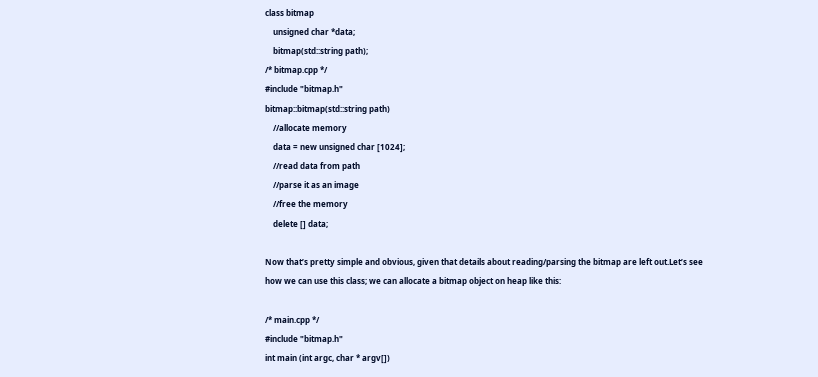class bitmap
    unsigned char *data;
    bitmap(std::string path);
/* bitmap.cpp */
#include "bitmap.h"
bitmap::bitmap(std::string path)
    //allocate memory
    data = new unsigned char [1024];
    //read data from path
    //parse it as an image
    //free the memory
    delete [] data;

Now that’s pretty simple and obvious, given that details about reading/parsing the bitmap are left out.Let’s see how we can use this class; we can allocate a bitmap object on heap like this:

/* main.cpp */
#include "bitmap.h"
int main (int argc, char * argv[])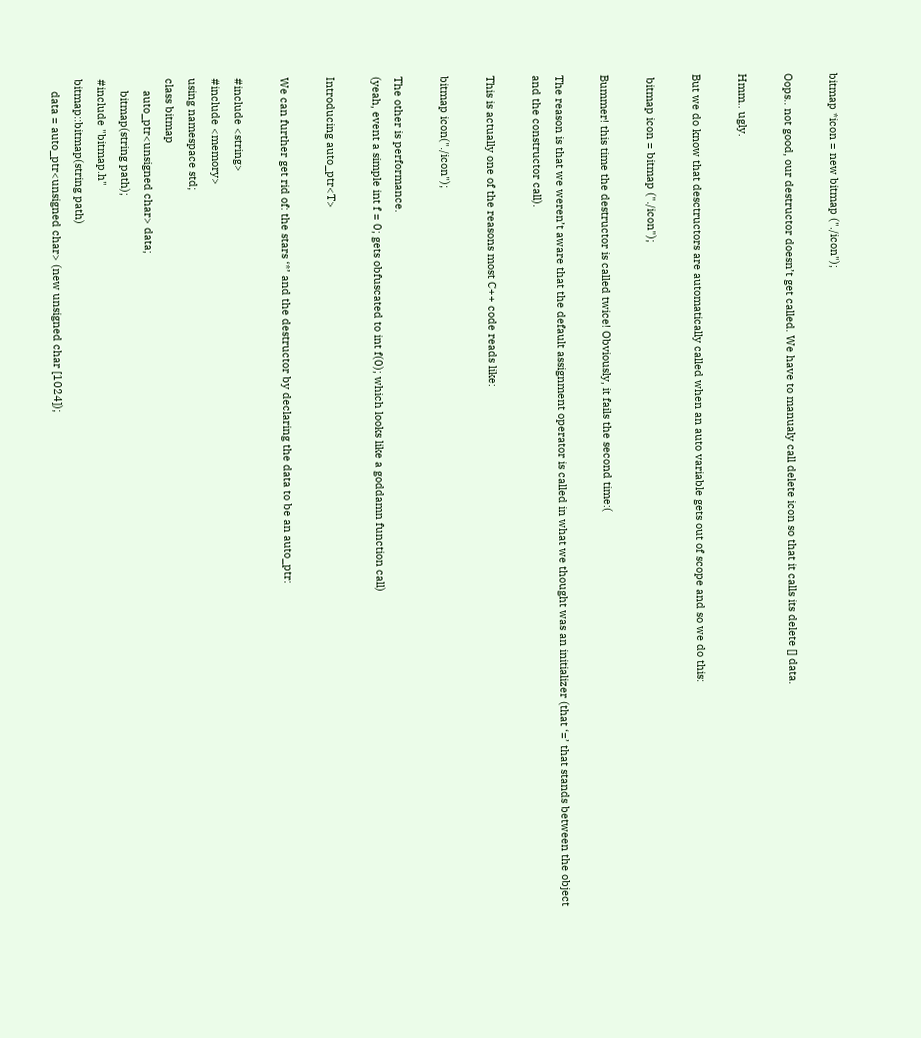bitmap *icon = new bitmap ("./icon");

Oops.. not good, our destructor doesn’t get called. We have to manualy call delete icon so that it calls its delete [] data.

Hmm.. ugly.

But we do know that desctructors are automatically called when an auto variable gets out of scope and so we do this:

 bitmap icon = bitmap ("./icon");

Bummer! this time the destructor is called twice! Obviously, it fails the second time:(

The reason is that we weren’t aware that the default assignment operator is called in what we thought was an initializer (that ‘=’ that stands between the object and the constructor call).

This is actually one of the reasons most C++ code reads like:

bitmap icon("./icon");

The other is performance.
(yeah, event a simple int f = 0; gets obfuscated to int f(0); which looks like a goddamn function call)

Introducing auto_ptr<T>

We can further get rid of: the stars ‘*’ and the destructor by declaring the data to be an auto_ptr:

#include <string>
#include <memory>
using namespace std;
class bitmap
    auto_ptr<unsigned char> data;
    bitmap(string path);
#include "bitmap.h"
bitmap::bitmap(string path)
    data = auto_ptr<unsigned char> (new unsigned char [1024]);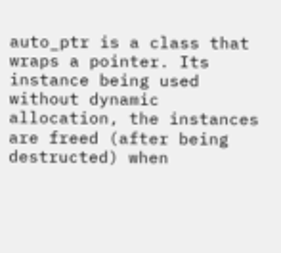auto_ptr is a class that wraps a pointer. Its instance being used without dynamic allocation, the instances are freed (after being destructed) when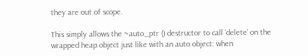they are out of scope.

This simply allows the ~auto_ptr () destructor to call ‘delete’ on the wrapped heap object just like with an auto object: when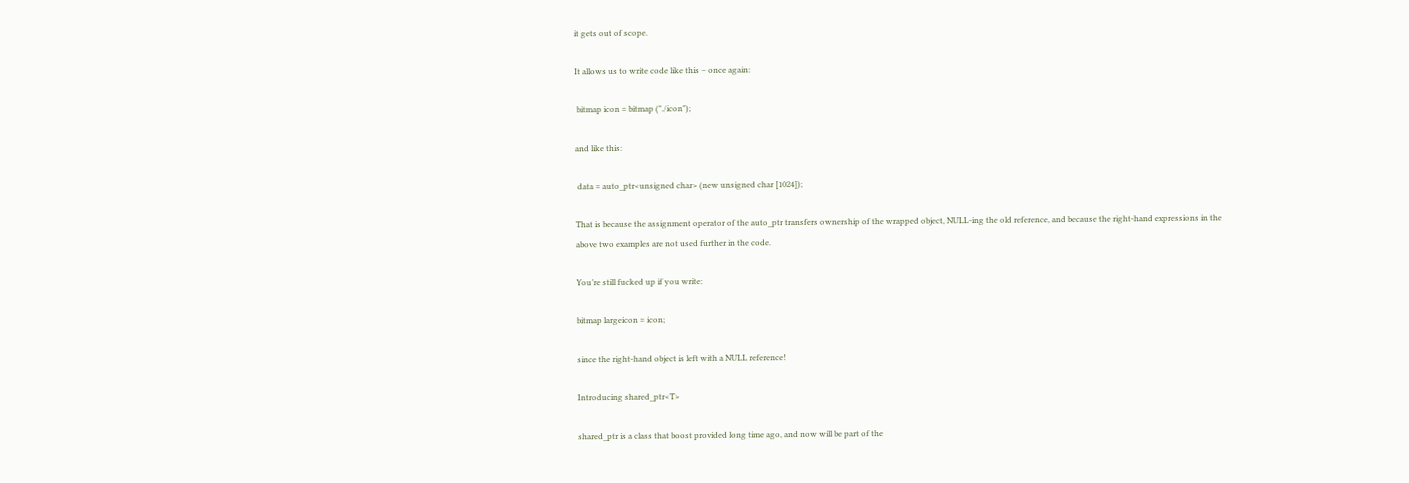it gets out of scope.

It allows us to write code like this – once again:

 bitmap icon = bitmap ("./icon");

and like this:

 data = auto_ptr<unsigned char> (new unsigned char [1024]);

That is because the assignment operator of the auto_ptr transfers ownership of the wrapped object, NULL-ing the old reference, and because the right-hand expressions in the above two examples are not used further in the code.

You’re still fucked up if you write:

bitmap largeicon = icon;

since the right-hand object is left with a NULL reference!

Introducing shared_ptr<T>

shared_ptr is a class that boost provided long time ago, and now will be part of the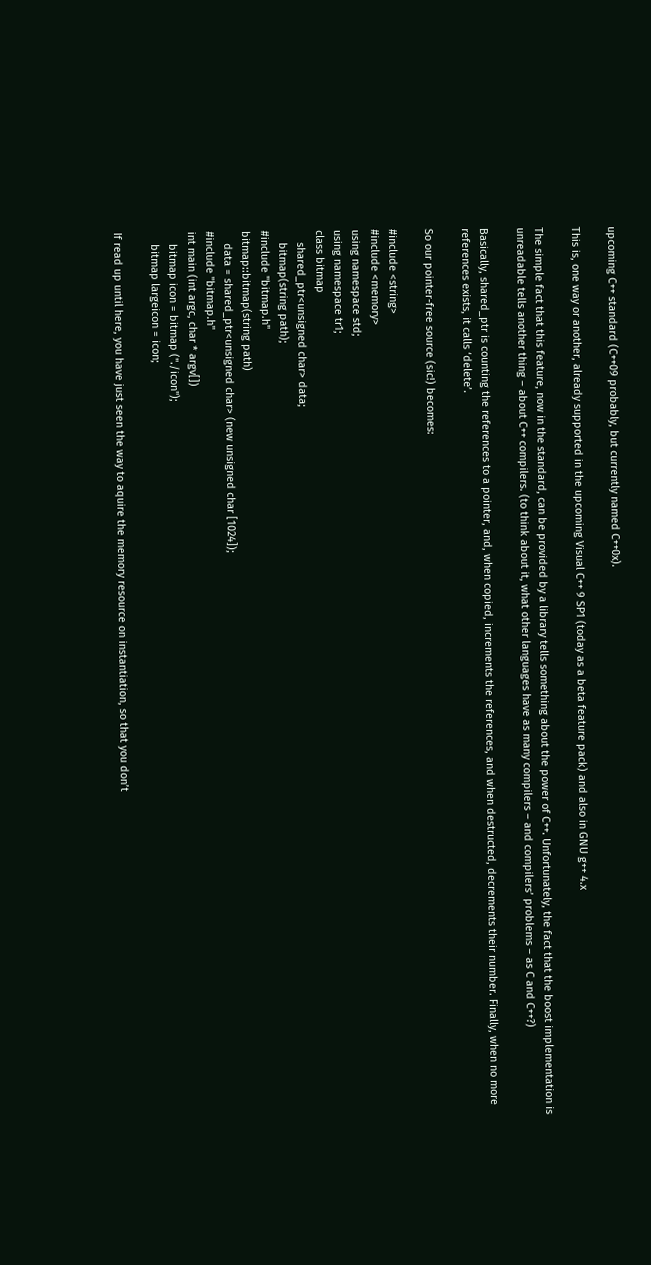upcoming C++ standard (C++09 probably, but currently named C++0x).

This is, one way or another, already supported in the upcoming Visual C++ 9 SP1 (today as a beta feature pack) and also in GNU g++ 4.x

The simple fact that this feature, now in the standard, can be provided by a library tells something about the power of C++. Unfortunately, the fact that the boost implementation is unreadable tells another thing – about C++ compilers. (to think about it, what other languages have as many compilers – and compilers’ problems – as C and C++?)

Basically, shared_ptr is counting the references to a pointer, and, when copied, increments the references, and when destructed, decrements their number. Finally, when no more references exists, it calls ‘delete’.

So our pointer-free source (sic!) becomes:

#include <string>
#include <memory>
using namespace std;
using namespace tr1;
class bitmap
    shared_ptr<unsigned char> data;
    bitmap(string path);
#include "bitmap.h"
bitmap::bitmap(string path)
    data = shared_ptr<unsigned char> (new unsigned char [1024]);
#include "bitmap.h"
int main (int argc, char * argv[])
    bitmap icon = bitmap ("./icon");
    bitmap largeicon = icon;

If read up until here, you have just seen the way to aquire the memory resource on instantiation, so that you don’t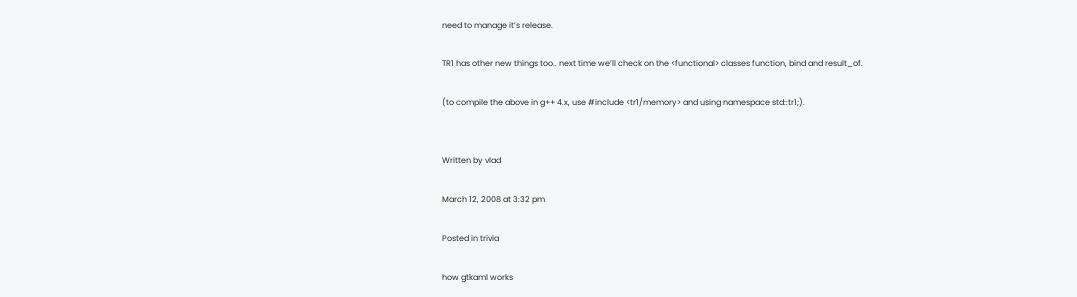need to manage it’s release.

TR1 has other new things too.. next time we’ll check on the <functional> classes function, bind and result_of.

(to compile the above in g++ 4.x, use #include <tr1/memory> and using namespace std::tr1;).


Written by vlad

March 12, 2008 at 3:32 pm

Posted in trivia

how gtkaml works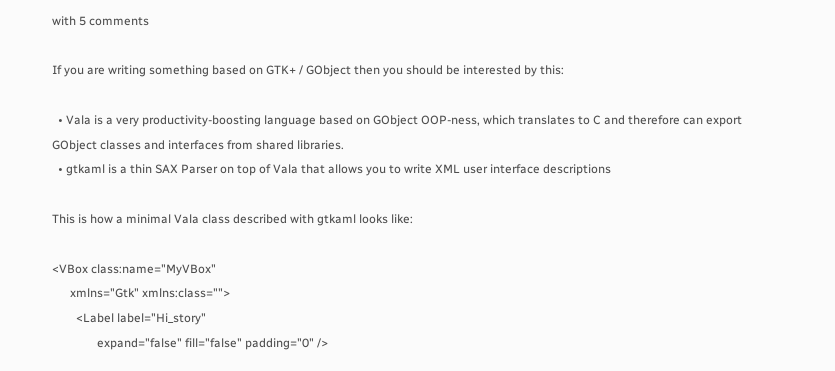with 5 comments

If you are writing something based on GTK+ / GObject then you should be interested by this:

  • Vala is a very productivity-boosting language based on GObject OOP-ness, which translates to C and therefore can export GObject classes and interfaces from shared libraries.
  • gtkaml is a thin SAX Parser on top of Vala that allows you to write XML user interface descriptions

This is how a minimal Vala class described with gtkaml looks like:

<VBox class:name="MyVBox"
      xmlns="Gtk" xmlns:class="">
        <Label label="Hi_story"
               expand="false" fill="false" padding="0" />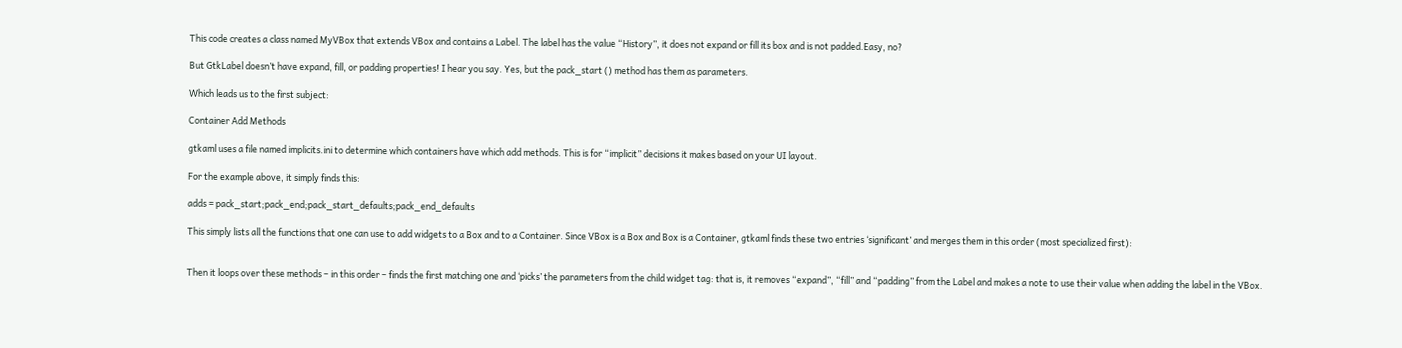This code creates a class named MyVBox that extends VBox and contains a Label. The label has the value “History”, it does not expand or fill its box and is not padded.Easy, no?

But GtkLabel doesn’t have expand, fill, or padding properties! I hear you say. Yes, but the pack_start () method has them as parameters.

Which leads us to the first subject:

Container Add Methods

gtkaml uses a file named implicits.ini to determine which containers have which add methods. This is for “implicit” decisions it makes based on your UI layout.

For the example above, it simply finds this:

adds = pack_start;pack_end;pack_start_defaults;pack_end_defaults

This simply lists all the functions that one can use to add widgets to a Box and to a Container. Since VBox is a Box and Box is a Container, gtkaml finds these two entries ‘significant’ and merges them in this order (most specialized first):


Then it loops over these methods – in this order – finds the first matching one and ‘picks’ the parameters from the child widget tag: that is, it removes “expand”, “fill” and “padding” from the Label and makes a note to use their value when adding the label in the VBox.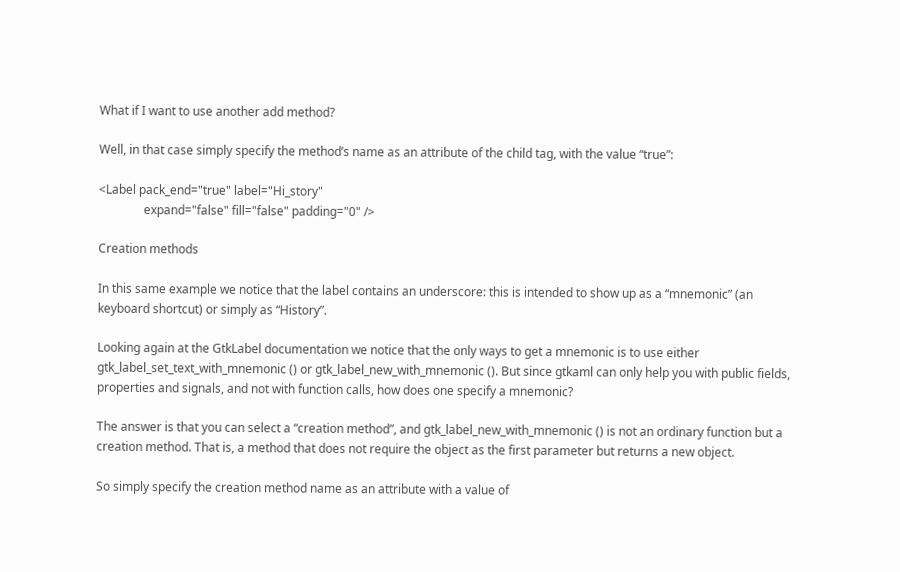What if I want to use another add method?

Well, in that case simply specify the method’s name as an attribute of the child tag, with the value “true”:

<Label pack_end="true" label="Hi_story"
               expand="false" fill="false" padding="0" />

Creation methods

In this same example we notice that the label contains an underscore: this is intended to show up as a “mnemonic” (an keyboard shortcut) or simply as “History”.

Looking again at the GtkLabel documentation we notice that the only ways to get a mnemonic is to use either gtk_label_set_text_with_mnemonic () or gtk_label_new_with_mnemonic (). But since gtkaml can only help you with public fields, properties and signals, and not with function calls, how does one specify a mnemonic?

The answer is that you can select a “creation method”, and gtk_label_new_with_mnemonic () is not an ordinary function but a creation method. That is, a method that does not require the object as the first parameter but returns a new object.

So simply specify the creation method name as an attribute with a value of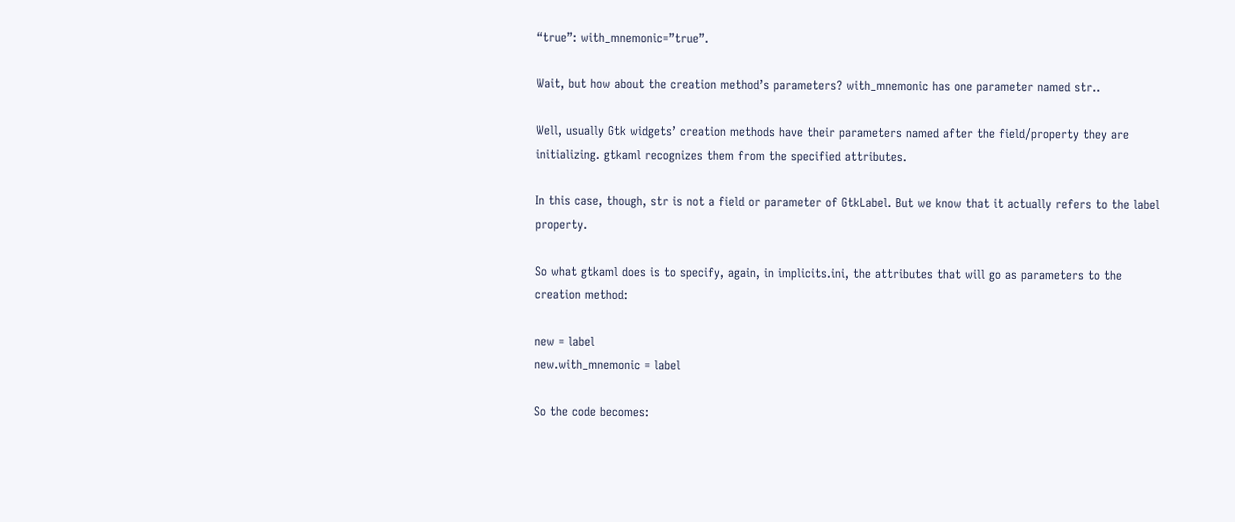“true”: with_mnemonic=”true”.

Wait, but how about the creation method’s parameters? with_mnemonic has one parameter named str..

Well, usually Gtk widgets’ creation methods have their parameters named after the field/property they are initializing. gtkaml recognizes them from the specified attributes.

In this case, though, str is not a field or parameter of GtkLabel. But we know that it actually refers to the label property.

So what gtkaml does is to specify, again, in implicits.ini, the attributes that will go as parameters to the creation method:

new = label
new.with_mnemonic = label

So the code becomes: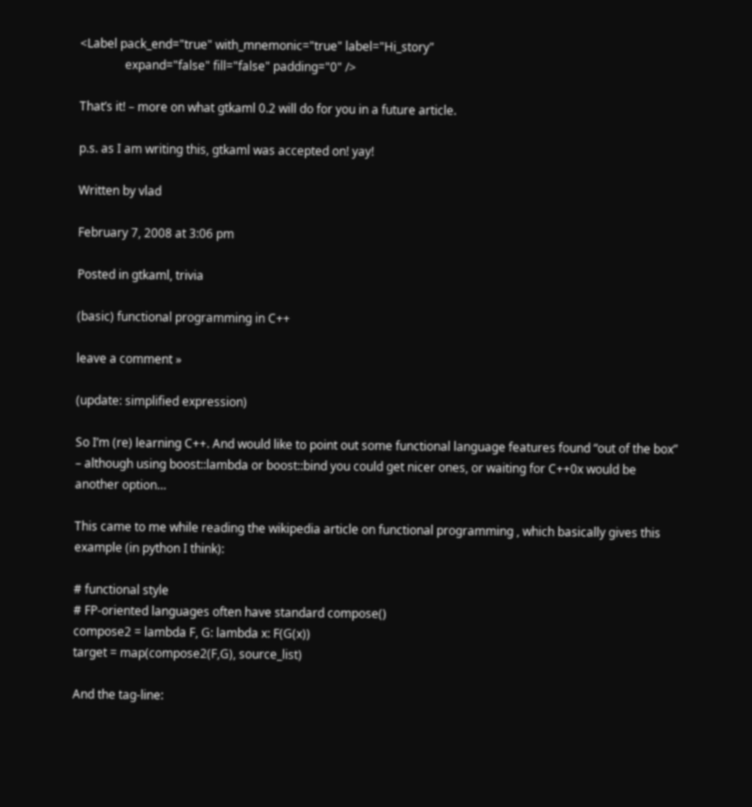<Label pack_end="true" with_mnemonic="true" label="Hi_story"
               expand="false" fill="false" padding="0" />

That’s it! – more on what gtkaml 0.2 will do for you in a future article.

p.s. as I am writing this, gtkaml was accepted on! yay!

Written by vlad

February 7, 2008 at 3:06 pm

Posted in gtkaml, trivia

(basic) functional programming in C++

leave a comment »

(update: simplified expression)

So I’m (re) learning C++. And would like to point out some functional language features found “out of the box” – although using boost::lambda or boost::bind you could get nicer ones, or waiting for C++0x would be another option…

This came to me while reading the wikipedia article on functional programming , which basically gives this example (in python I think):

# functional style
# FP-oriented languages often have standard compose()
compose2 = lambda F, G: lambda x: F(G(x))
target = map(compose2(F,G), source_list)

And the tag-line: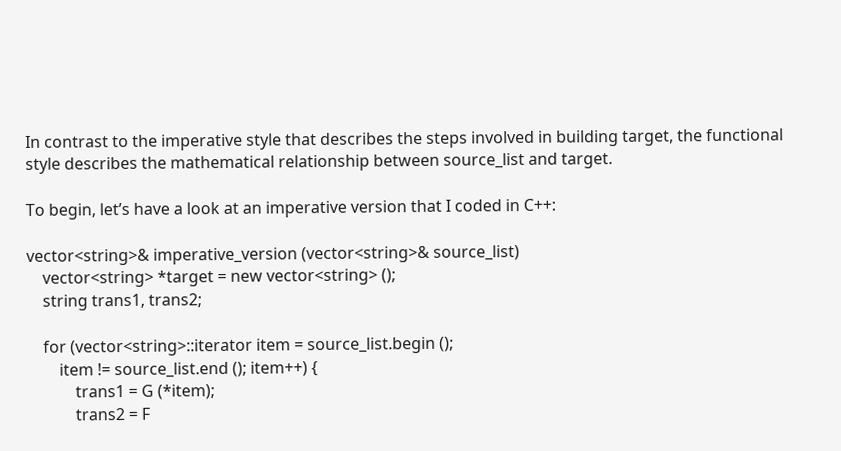In contrast to the imperative style that describes the steps involved in building target, the functional style describes the mathematical relationship between source_list and target.

To begin, let’s have a look at an imperative version that I coded in C++:

vector<string>& imperative_version (vector<string>& source_list)
    vector<string> *target = new vector<string> ();
    string trans1, trans2;

    for (vector<string>::iterator item = source_list.begin ();
        item != source_list.end (); item++) {
            trans1 = G (*item);
            trans2 = F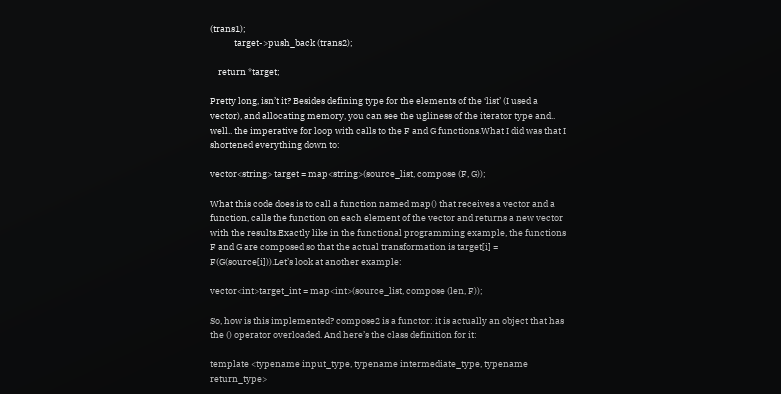(trans1);
            target->push_back (trans2);

    return *target;

Pretty long, isn’t it? Besides defining type for the elements of the ‘list’ (I used a vector), and allocating memory, you can see the ugliness of the iterator type and.. well.. the imperative for loop with calls to the F and G functions.What I did was that I shortened everything down to:

vector<string> target = map<string>(source_list, compose (F, G));

What this code does is to call a function named map() that receives a vector and a function, calls the function on each element of the vector and returns a new vector with the results.Exactly like in the functional programming example, the functions F and G are composed so that the actual transformation is target[i] = F(G(source[i])).Let’s look at another example:

vector<int>target_int = map<int>(source_list, compose (len, F));

So, how is this implemented? compose2 is a functor: it is actually an object that has the () operator overloaded. And here’s the class definition for it:

template <typename input_type, typename intermediate_type, typename return_type>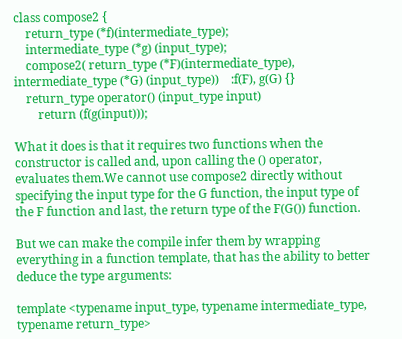class compose2 {
    return_type (*f)(intermediate_type);
    intermediate_type (*g) (input_type);
    compose2( return_type (*F)(intermediate_type), intermediate_type (*G) (input_type))    :f(F), g(G) {}
    return_type operator() (input_type input)
        return (f(g(input)));

What it does is that it requires two functions when the constructor is called and, upon calling the () operator, evaluates them.We cannot use compose2 directly without specifying the input type for the G function, the input type of the F function and last, the return type of the F(G()) function.

But we can make the compile infer them by wrapping everything in a function template, that has the ability to better deduce the type arguments:

template <typename input_type, typename intermediate_type, typename return_type>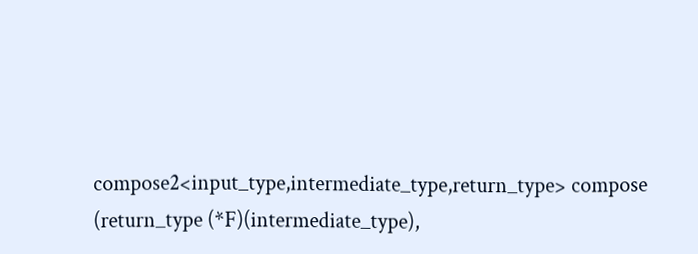compose2<input_type,intermediate_type,return_type> compose (return_type (*F)(intermediate_type),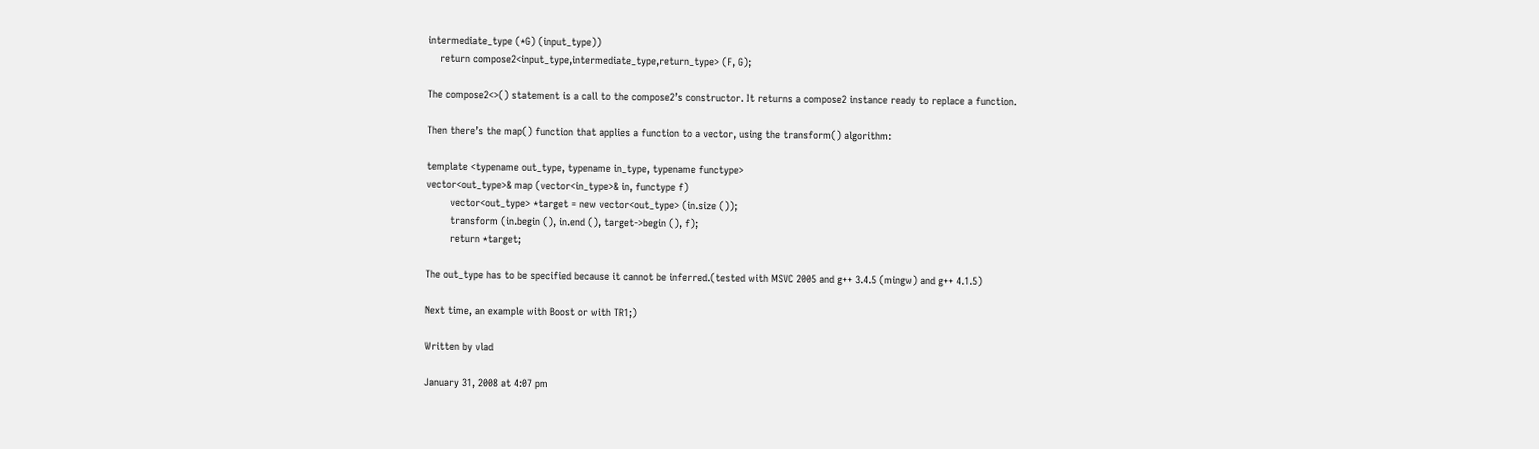intermediate_type (*G) (input_type))
    return compose2<input_type,intermediate_type,return_type> (F, G);

The compose2<>() statement is a call to the compose2’s constructor. It returns a compose2 instance ready to replace a function.

Then there’s the map() function that applies a function to a vector, using the transform() algorithm:

template <typename out_type, typename in_type, typename functype>
vector<out_type>& map (vector<in_type>& in, functype f)
        vector<out_type> *target = new vector<out_type> (in.size ());
        transform (in.begin (), in.end (), target->begin (), f);
        return *target;

The out_type has to be specified because it cannot be inferred.(tested with MSVC 2005 and g++ 3.4.5 (mingw) and g++ 4.1.5)

Next time, an example with Boost or with TR1;)

Written by vlad

January 31, 2008 at 4:07 pm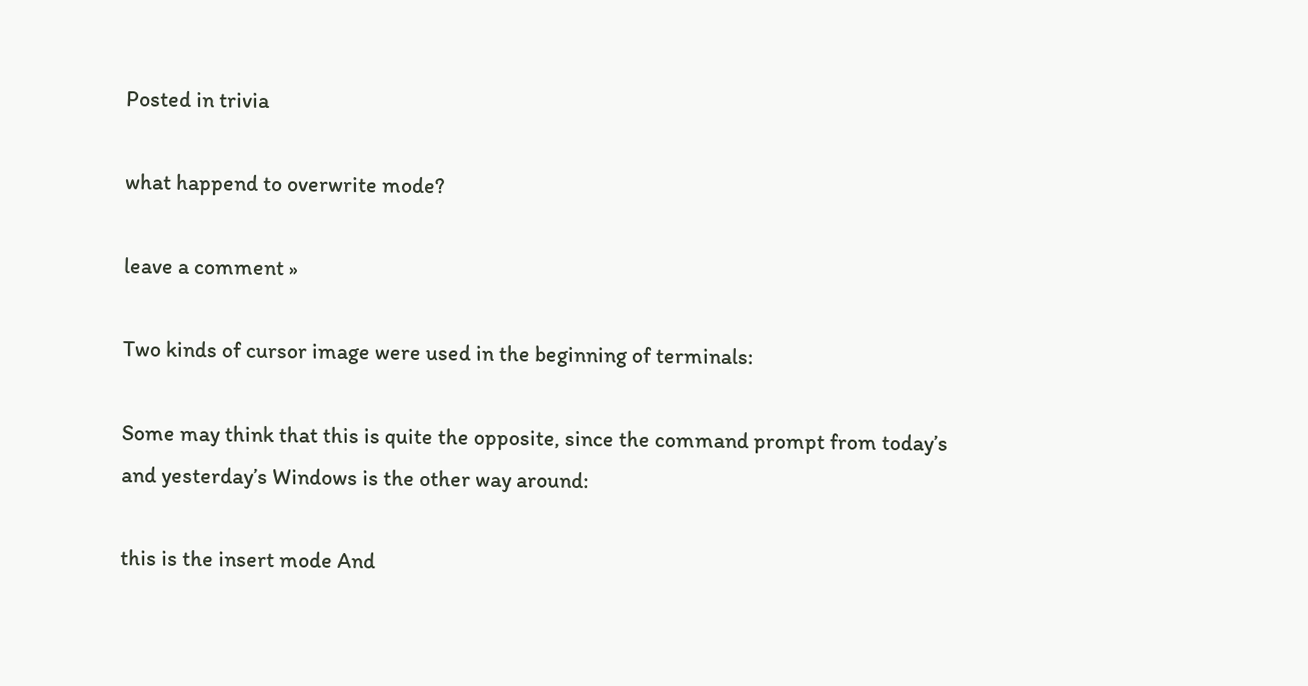Posted in trivia

what happend to overwrite mode?

leave a comment »

Two kinds of cursor image were used in the beginning of terminals:

Some may think that this is quite the opposite, since the command prompt from today’s and yesterday’s Windows is the other way around:

this is the insert mode And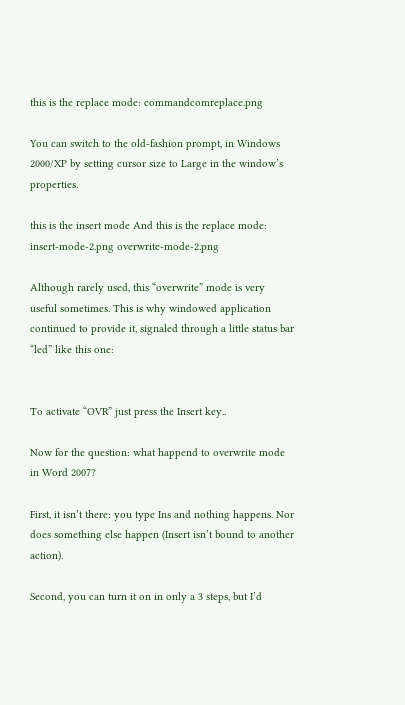this is the replace mode: commandcomreplace.png

You can switch to the old-fashion prompt, in Windows 2000/XP by setting cursor size to Large in the window’s properties.

this is the insert mode And this is the replace mode:
insert-mode-2.png overwrite-mode-2.png

Although rarely used, this “overwrite” mode is very useful sometimes. This is why windowed application continued to provide it, signaled through a little status bar “led” like this one:


To activate “OVR” just press the Insert key..

Now for the question: what happend to overwrite mode in Word 2007?

First, it isn’t there: you type Ins and nothing happens. Nor does something else happen (Insert isn’t bound to another action).

Second, you can turn it on in only a 3 steps, but I’d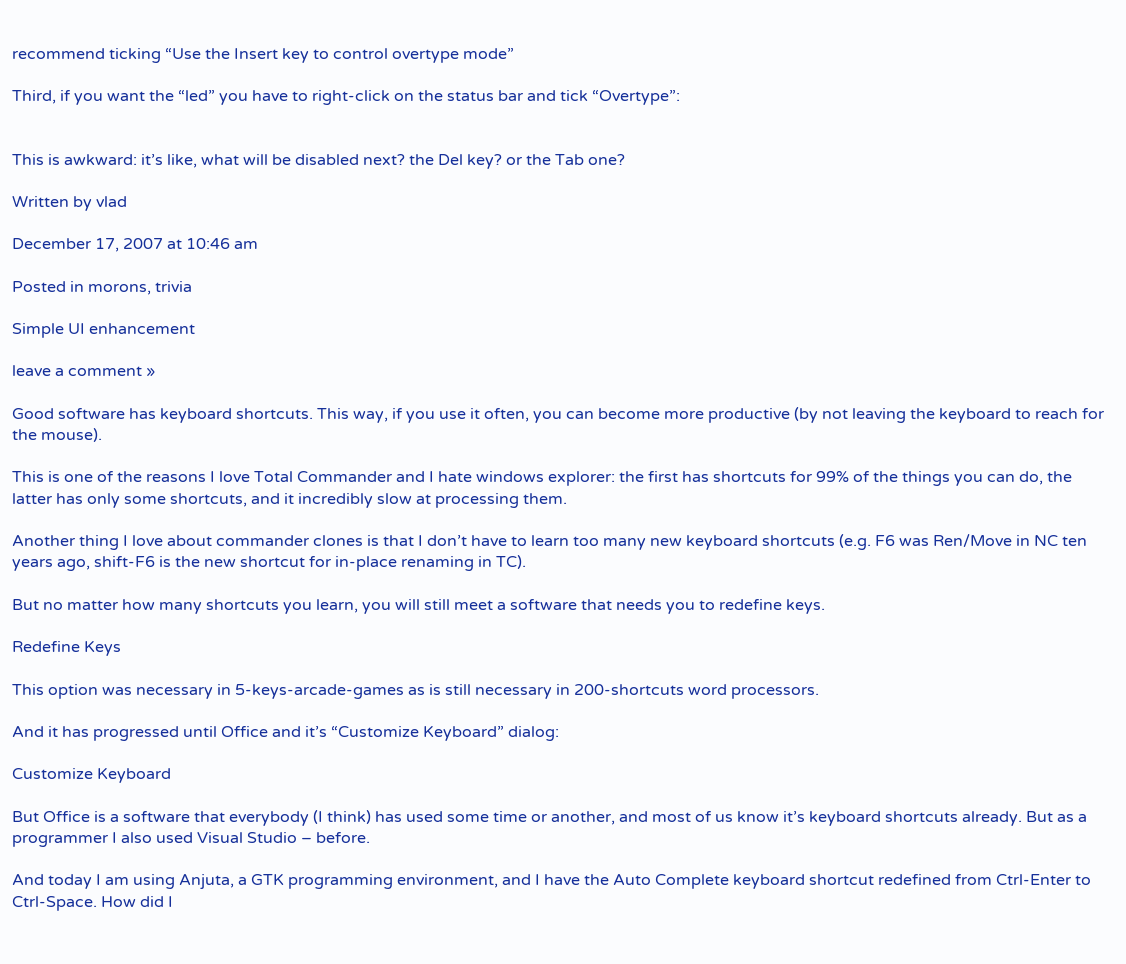recommend ticking “Use the Insert key to control overtype mode”

Third, if you want the “led” you have to right-click on the status bar and tick “Overtype”:


This is awkward: it’s like, what will be disabled next? the Del key? or the Tab one?

Written by vlad

December 17, 2007 at 10:46 am

Posted in morons, trivia

Simple UI enhancement

leave a comment »

Good software has keyboard shortcuts. This way, if you use it often, you can become more productive (by not leaving the keyboard to reach for the mouse).

This is one of the reasons I love Total Commander and I hate windows explorer: the first has shortcuts for 99% of the things you can do, the latter has only some shortcuts, and it incredibly slow at processing them.

Another thing I love about commander clones is that I don’t have to learn too many new keyboard shortcuts (e.g. F6 was Ren/Move in NC ten years ago, shift-F6 is the new shortcut for in-place renaming in TC).

But no matter how many shortcuts you learn, you will still meet a software that needs you to redefine keys.

Redefine Keys

This option was necessary in 5-keys-arcade-games as is still necessary in 200-shortcuts word processors.

And it has progressed until Office and it’s “Customize Keyboard” dialog:

Customize Keyboard

But Office is a software that everybody (I think) has used some time or another, and most of us know it’s keyboard shortcuts already. But as a programmer I also used Visual Studio – before.

And today I am using Anjuta, a GTK programming environment, and I have the Auto Complete keyboard shortcut redefined from Ctrl-Enter to Ctrl-Space. How did I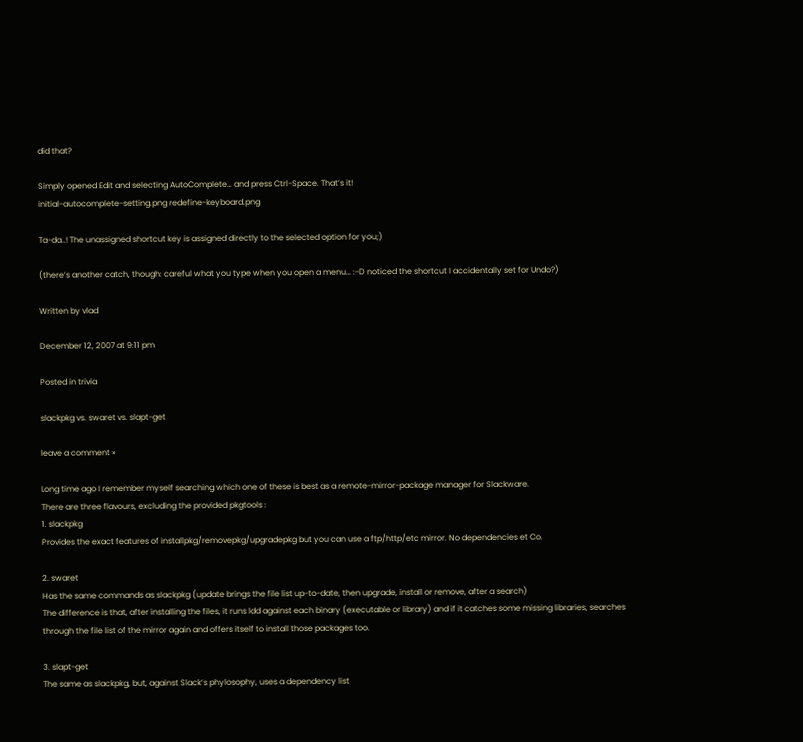did that?

Simply opened Edit and selecting AutoComplete… and press Ctrl-Space. That’s it!
initial-autocomplete-setting.png redefine-keyboard.png

Ta-da..! The unassigned shortcut key is assigned directly to the selected option for you;)

(there’s another catch, though: careful what you type when you open a menu… :-D noticed the shortcut I accidentally set for Undo?)

Written by vlad

December 12, 2007 at 9:11 pm

Posted in trivia

slackpkg vs. swaret vs. slapt-get

leave a comment »

Long time ago I remember myself searching which one of these is best as a remote-mirror-package manager for Slackware.
There are three flavours, excluding the provided pkgtools :
1. slackpkg
Provides the exact features of installpkg/removepkg/upgradepkg but you can use a ftp/http/etc mirror. No dependencies et Co.

2. swaret
Has the same commands as slackpkg (update brings the file list up-to-date, then upgrade, install or remove, after a search)
The difference is that, after installing the files, it runs ldd against each binary (executable or library) and if it catches some missing libraries, searches through the file list of the mirror again and offers itself to install those packages too.

3. slapt-get
The same as slackpkg, but, against Slack’s phylosophy, uses a dependency list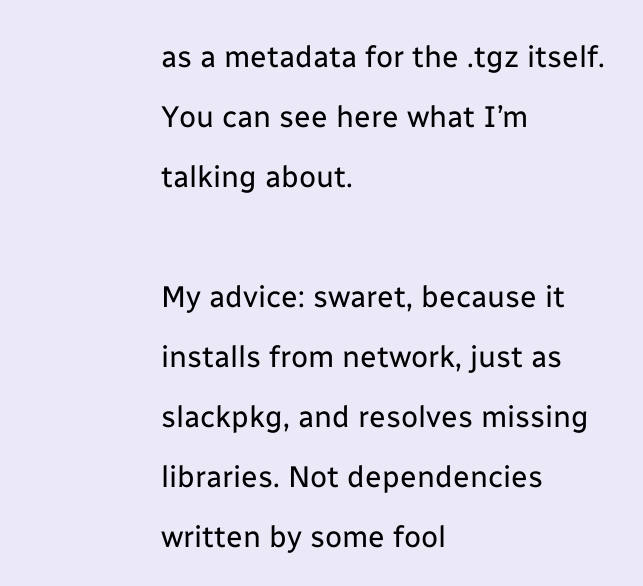as a metadata for the .tgz itself. You can see here what I’m talking about.

My advice: swaret, because it installs from network, just as slackpkg, and resolves missing libraries. Not dependencies written by some fool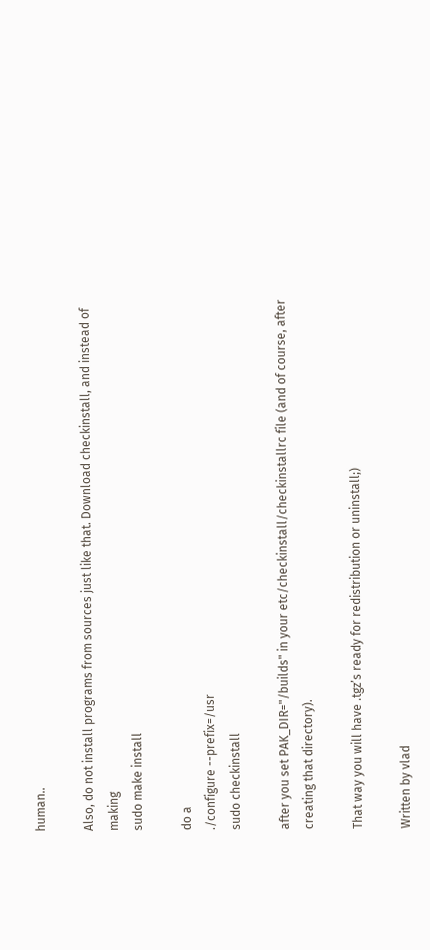human..

Also, do not install programs from sources just like that. Download checkinstall, and instead of making
sudo make install

do a
./configure --prefix=/usr
sudo checkinstall

after you set PAK_DIR="/builds" in your etc/checkinstall/checkinstallrc file (and of course, after creating that directory).

That way you will have .tgz’s ready for redistribution or uninstall;)

Written by vlad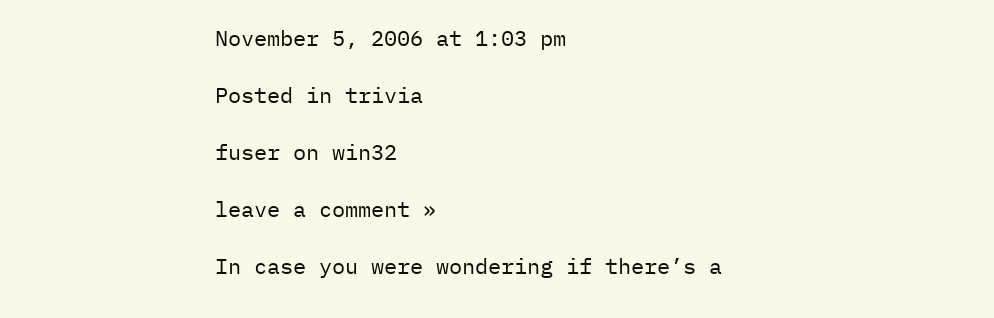November 5, 2006 at 1:03 pm

Posted in trivia

fuser on win32

leave a comment »

In case you were wondering if there’s a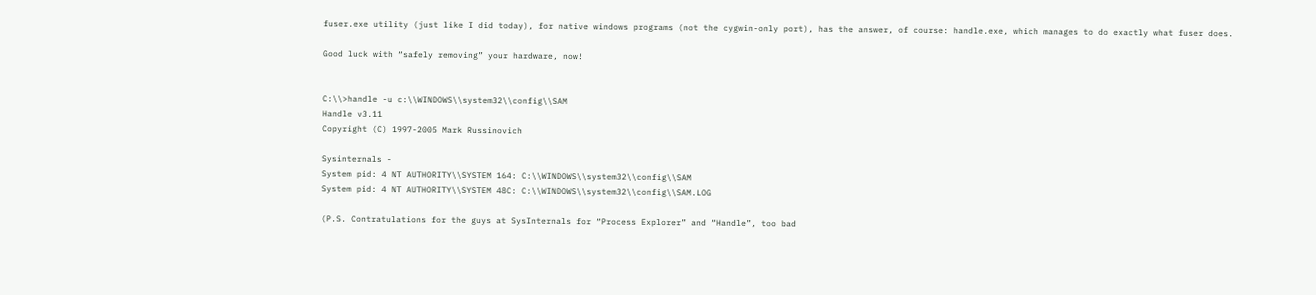fuser.exe utility (just like I did today), for native windows programs (not the cygwin-only port), has the answer, of course: handle.exe, which manages to do exactly what fuser does.

Good luck with “safely removing” your hardware, now!


C:\\>handle -u c:\\WINDOWS\\system32\\config\\SAM
Handle v3.11
Copyright (C) 1997-2005 Mark Russinovich

Sysinternals -
System pid: 4 NT AUTHORITY\\SYSTEM 164: C:\\WINDOWS\\system32\\config\\SAM
System pid: 4 NT AUTHORITY\\SYSTEM 48C: C:\\WINDOWS\\system32\\config\\SAM.LOG

(P.S. Contratulations for the guys at SysInternals for “Process Explorer” and “Handle”, too bad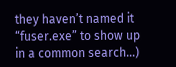they haven’t named it “fuser.exe” to show up in a common search…)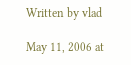Written by vlad

May 11, 2006 at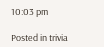10:03 pm

Posted in trivia